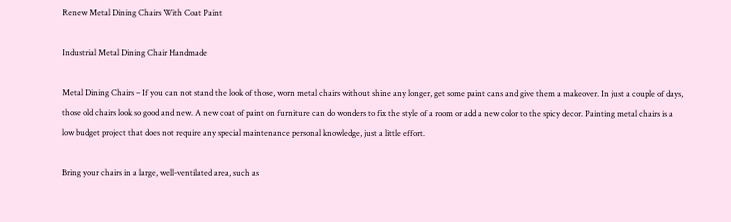Renew Metal Dining Chairs With Coat Paint

Industrial Metal Dining Chair Handmade

Metal Dining Chairs – If you can not stand the look of those, worn metal chairs without shine any longer, get some paint cans and give them a makeover. In just a couple of days, those old chairs look so good and new. A new coat of paint on furniture can do wonders to fix the style of a room or add a new color to the spicy decor. Painting metal chairs is a low budget project that does not require any special maintenance personal knowledge, just a little effort.

Bring your chairs in a large, well-ventilated area, such as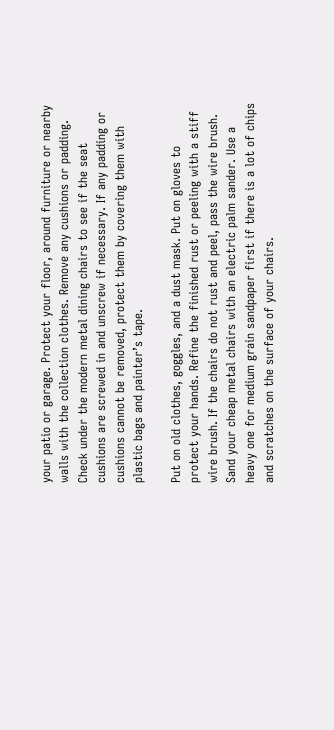your patio or garage. Protect your floor, around furniture or nearby walls with the collection clothes. Remove any cushions or padding. Check under the modern metal dining chairs to see if the seat cushions are screwed in and unscrew if necessary. If any padding or cushions cannot be removed, protect them by covering them with plastic bags and painter’s tape.

Put on old clothes, goggles, and a dust mask. Put on gloves to protect your hands. Refine the finished rust or peeling with a stiff wire brush. If the chairs do not rust and peel, pass the wire brush. Sand your cheap metal chairs with an electric palm sander. Use a heavy one for medium grain sandpaper first if there is a lot of chips and scratches on the surface of your chairs.